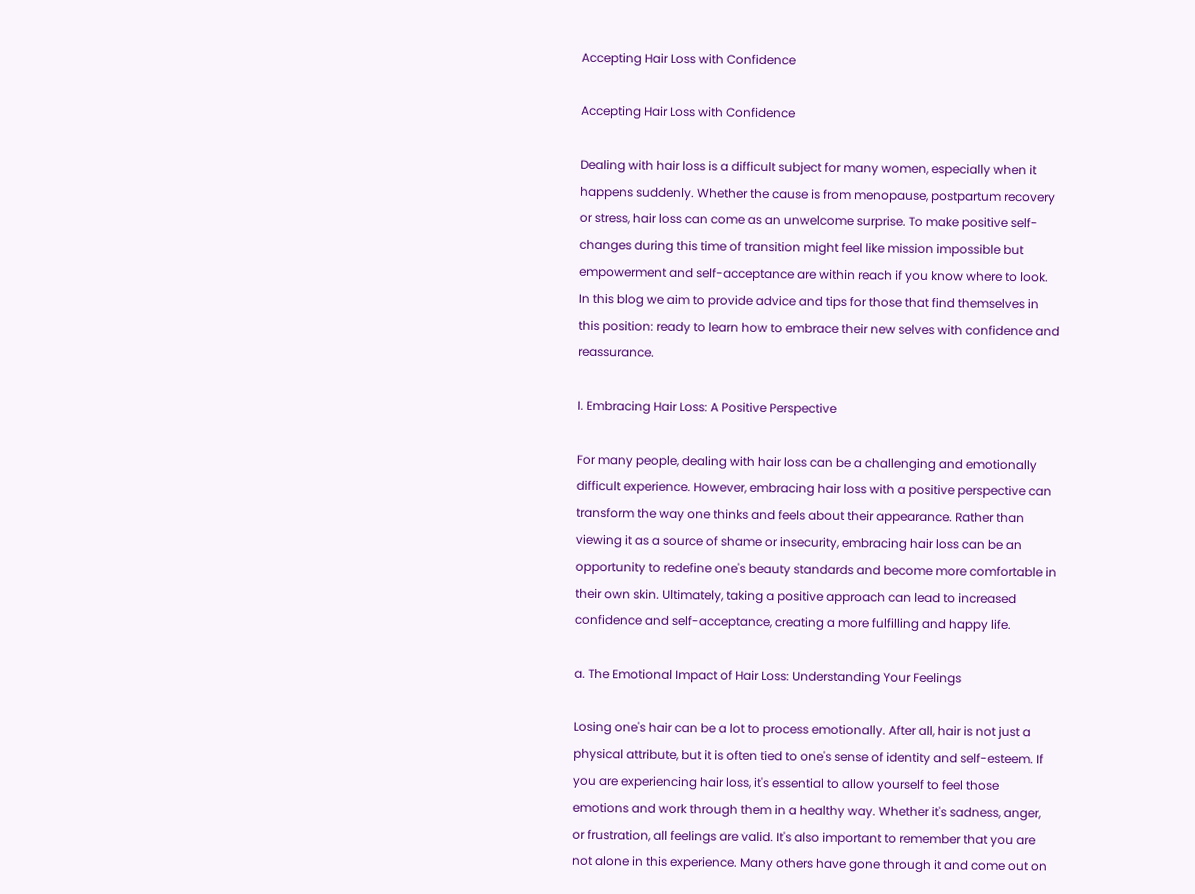Accepting Hair Loss with Confidence

Accepting Hair Loss with Confidence

Dealing with hair loss is a difficult subject for many women, especially when it happens suddenly. Whether the cause is from menopause, postpartum recovery or stress, hair loss can come as an unwelcome surprise. To make positive self-changes during this time of transition might feel like mission impossible but empowerment and self-acceptance are within reach if you know where to look. In this blog we aim to provide advice and tips for those that find themselves in this position: ready to learn how to embrace their new selves with confidence and reassurance.

I. Embracing Hair Loss: A Positive Perspective

For many people, dealing with hair loss can be a challenging and emotionally difficult experience. However, embracing hair loss with a positive perspective can transform the way one thinks and feels about their appearance. Rather than viewing it as a source of shame or insecurity, embracing hair loss can be an opportunity to redefine one's beauty standards and become more comfortable in their own skin. Ultimately, taking a positive approach can lead to increased confidence and self-acceptance, creating a more fulfilling and happy life.

a. The Emotional Impact of Hair Loss: Understanding Your Feelings

Losing one's hair can be a lot to process emotionally. After all, hair is not just a physical attribute, but it is often tied to one's sense of identity and self-esteem. If you are experiencing hair loss, it's essential to allow yourself to feel those emotions and work through them in a healthy way. Whether it's sadness, anger, or frustration, all feelings are valid. It's also important to remember that you are not alone in this experience. Many others have gone through it and come out on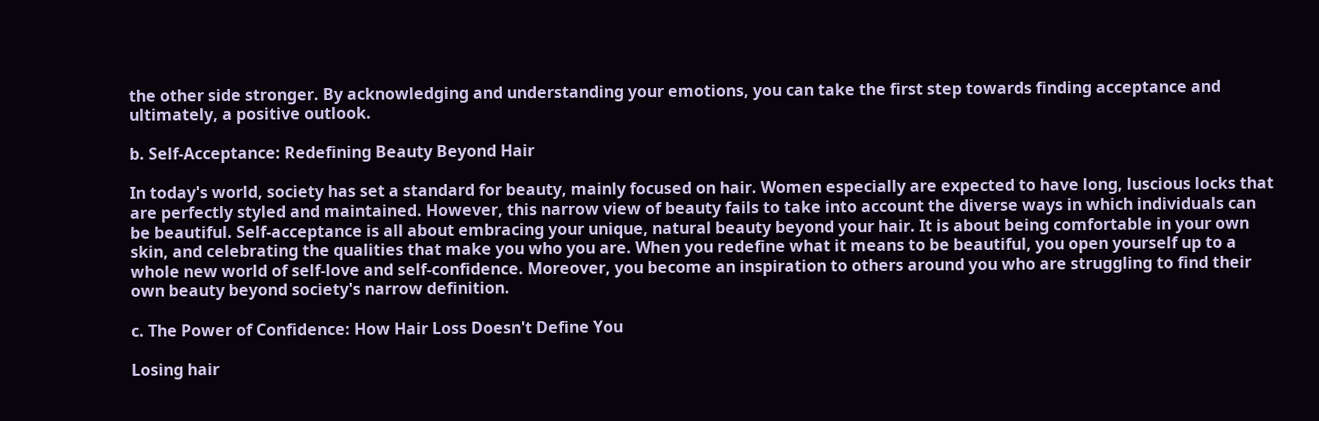the other side stronger. By acknowledging and understanding your emotions, you can take the first step towards finding acceptance and ultimately, a positive outlook.

b. Self-Acceptance: Redefining Beauty Beyond Hair

In today's world, society has set a standard for beauty, mainly focused on hair. Women especially are expected to have long, luscious locks that are perfectly styled and maintained. However, this narrow view of beauty fails to take into account the diverse ways in which individuals can be beautiful. Self-acceptance is all about embracing your unique, natural beauty beyond your hair. It is about being comfortable in your own skin, and celebrating the qualities that make you who you are. When you redefine what it means to be beautiful, you open yourself up to a whole new world of self-love and self-confidence. Moreover, you become an inspiration to others around you who are struggling to find their own beauty beyond society's narrow definition.

c. The Power of Confidence: How Hair Loss Doesn't Define You

Losing hair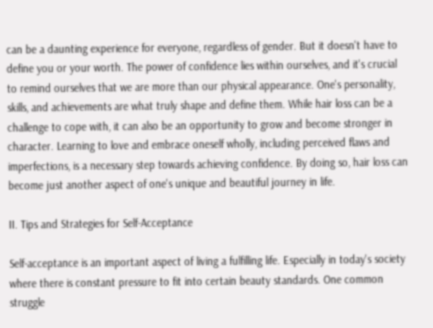can be a daunting experience for everyone, regardless of gender. But it doesn't have to define you or your worth. The power of confidence lies within ourselves, and it's crucial to remind ourselves that we are more than our physical appearance. One's personality, skills, and achievements are what truly shape and define them. While hair loss can be a challenge to cope with, it can also be an opportunity to grow and become stronger in character. Learning to love and embrace oneself wholly, including perceived flaws and imperfections, is a necessary step towards achieving confidence. By doing so, hair loss can become just another aspect of one's unique and beautiful journey in life.

II. Tips and Strategies for Self-Acceptance

Self-acceptance is an important aspect of living a fulfilling life. Especially in today's society where there is constant pressure to fit into certain beauty standards. One common struggle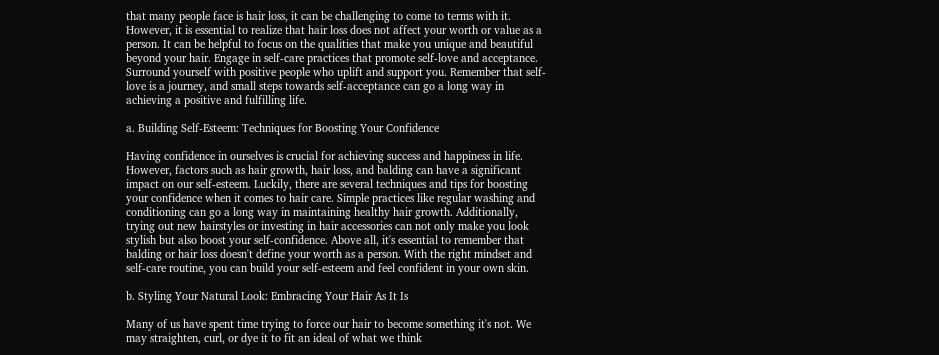that many people face is hair loss, it can be challenging to come to terms with it. However, it is essential to realize that hair loss does not affect your worth or value as a person. It can be helpful to focus on the qualities that make you unique and beautiful beyond your hair. Engage in self-care practices that promote self-love and acceptance. Surround yourself with positive people who uplift and support you. Remember that self-love is a journey, and small steps towards self-acceptance can go a long way in achieving a positive and fulfilling life.

a. Building Self-Esteem: Techniques for Boosting Your Confidence

Having confidence in ourselves is crucial for achieving success and happiness in life. However, factors such as hair growth, hair loss, and balding can have a significant impact on our self-esteem. Luckily, there are several techniques and tips for boosting your confidence when it comes to hair care. Simple practices like regular washing and conditioning can go a long way in maintaining healthy hair growth. Additionally, trying out new hairstyles or investing in hair accessories can not only make you look stylish but also boost your self-confidence. Above all, it's essential to remember that balding or hair loss doesn't define your worth as a person. With the right mindset and self-care routine, you can build your self-esteem and feel confident in your own skin.

b. Styling Your Natural Look: Embracing Your Hair As It Is

Many of us have spent time trying to force our hair to become something it's not. We may straighten, curl, or dye it to fit an ideal of what we think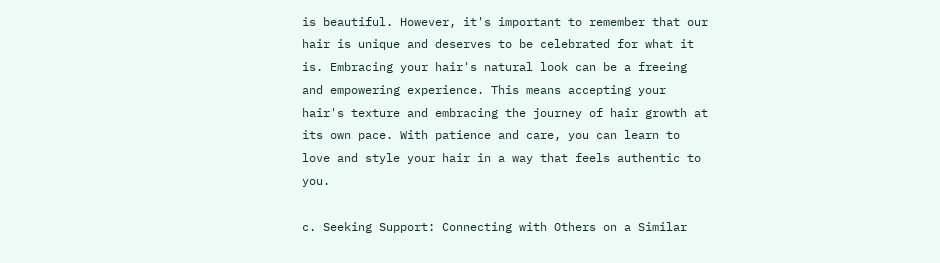is beautiful. However, it's important to remember that our hair is unique and deserves to be celebrated for what it is. Embracing your hair's natural look can be a freeing and empowering experience. This means accepting your hair's texture and embracing the journey of hair growth at its own pace. With patience and care, you can learn to love and style your hair in a way that feels authentic to you.

c. Seeking Support: Connecting with Others on a Similar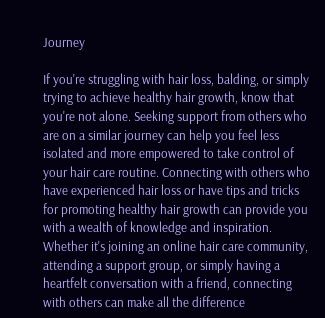Journey

If you're struggling with hair loss, balding, or simply trying to achieve healthy hair growth, know that you're not alone. Seeking support from others who are on a similar journey can help you feel less isolated and more empowered to take control of your hair care routine. Connecting with others who have experienced hair loss or have tips and tricks for promoting healthy hair growth can provide you with a wealth of knowledge and inspiration. Whether it's joining an online hair care community, attending a support group, or simply having a heartfelt conversation with a friend, connecting with others can make all the difference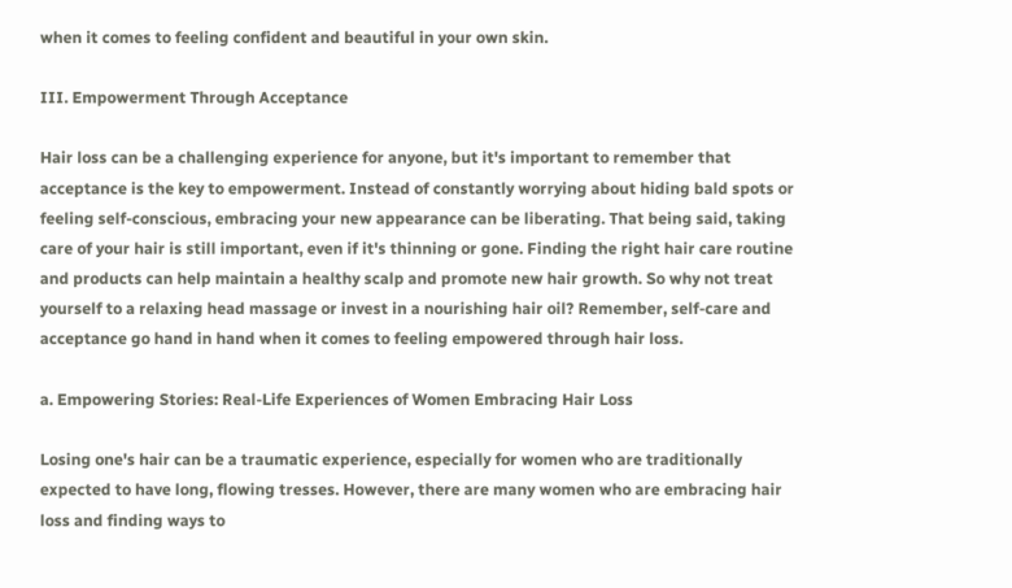when it comes to feeling confident and beautiful in your own skin.

III. Empowerment Through Acceptance

Hair loss can be a challenging experience for anyone, but it's important to remember that acceptance is the key to empowerment. Instead of constantly worrying about hiding bald spots or feeling self-conscious, embracing your new appearance can be liberating. That being said, taking care of your hair is still important, even if it's thinning or gone. Finding the right hair care routine and products can help maintain a healthy scalp and promote new hair growth. So why not treat yourself to a relaxing head massage or invest in a nourishing hair oil? Remember, self-care and acceptance go hand in hand when it comes to feeling empowered through hair loss.

a. Empowering Stories: Real-Life Experiences of Women Embracing Hair Loss

Losing one's hair can be a traumatic experience, especially for women who are traditionally expected to have long, flowing tresses. However, there are many women who are embracing hair loss and finding ways to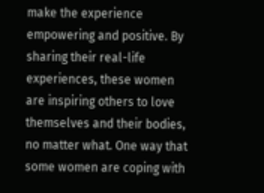make the experience empowering and positive. By sharing their real-life experiences, these women are inspiring others to love themselves and their bodies, no matter what. One way that some women are coping with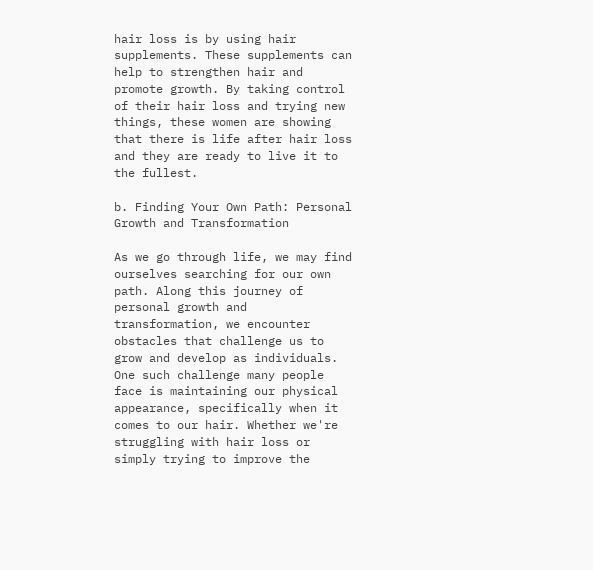hair loss is by using hair supplements. These supplements can help to strengthen hair and promote growth. By taking control of their hair loss and trying new things, these women are showing that there is life after hair loss and they are ready to live it to the fullest.

b. Finding Your Own Path: Personal Growth and Transformation

As we go through life, we may find ourselves searching for our own path. Along this journey of personal growth and transformation, we encounter obstacles that challenge us to grow and develop as individuals. One such challenge many people face is maintaining our physical appearance, specifically when it comes to our hair. Whether we're struggling with hair loss or simply trying to improve the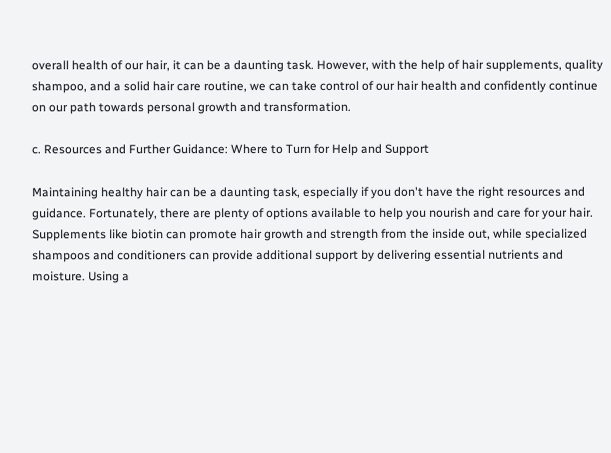overall health of our hair, it can be a daunting task. However, with the help of hair supplements, quality shampoo, and a solid hair care routine, we can take control of our hair health and confidently continue on our path towards personal growth and transformation.

c. Resources and Further Guidance: Where to Turn for Help and Support

Maintaining healthy hair can be a daunting task, especially if you don't have the right resources and guidance. Fortunately, there are plenty of options available to help you nourish and care for your hair. Supplements like biotin can promote hair growth and strength from the inside out, while specialized shampoos and conditioners can provide additional support by delivering essential nutrients and moisture. Using a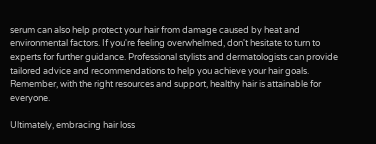serum can also help protect your hair from damage caused by heat and environmental factors. If you're feeling overwhelmed, don't hesitate to turn to experts for further guidance. Professional stylists and dermatologists can provide tailored advice and recommendations to help you achieve your hair goals. Remember, with the right resources and support, healthy hair is attainable for everyone.

Ultimately, embracing hair loss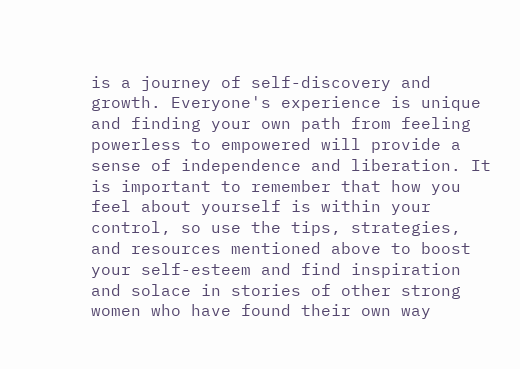is a journey of self-discovery and growth. Everyone's experience is unique and finding your own path from feeling powerless to empowered will provide a sense of independence and liberation. It is important to remember that how you feel about yourself is within your control, so use the tips, strategies, and resources mentioned above to boost your self-esteem and find inspiration and solace in stories of other strong women who have found their own way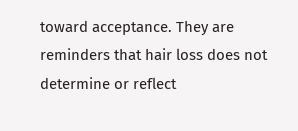toward acceptance. They are reminders that hair loss does not determine or reflect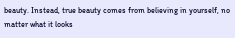beauty. Instead, true beauty comes from believing in yourself, no matter what it looks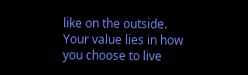like on the outside. Your value lies in how you choose to live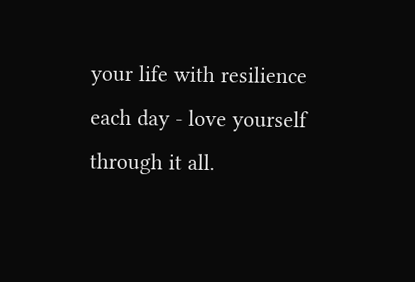your life with resilience each day - love yourself through it all.